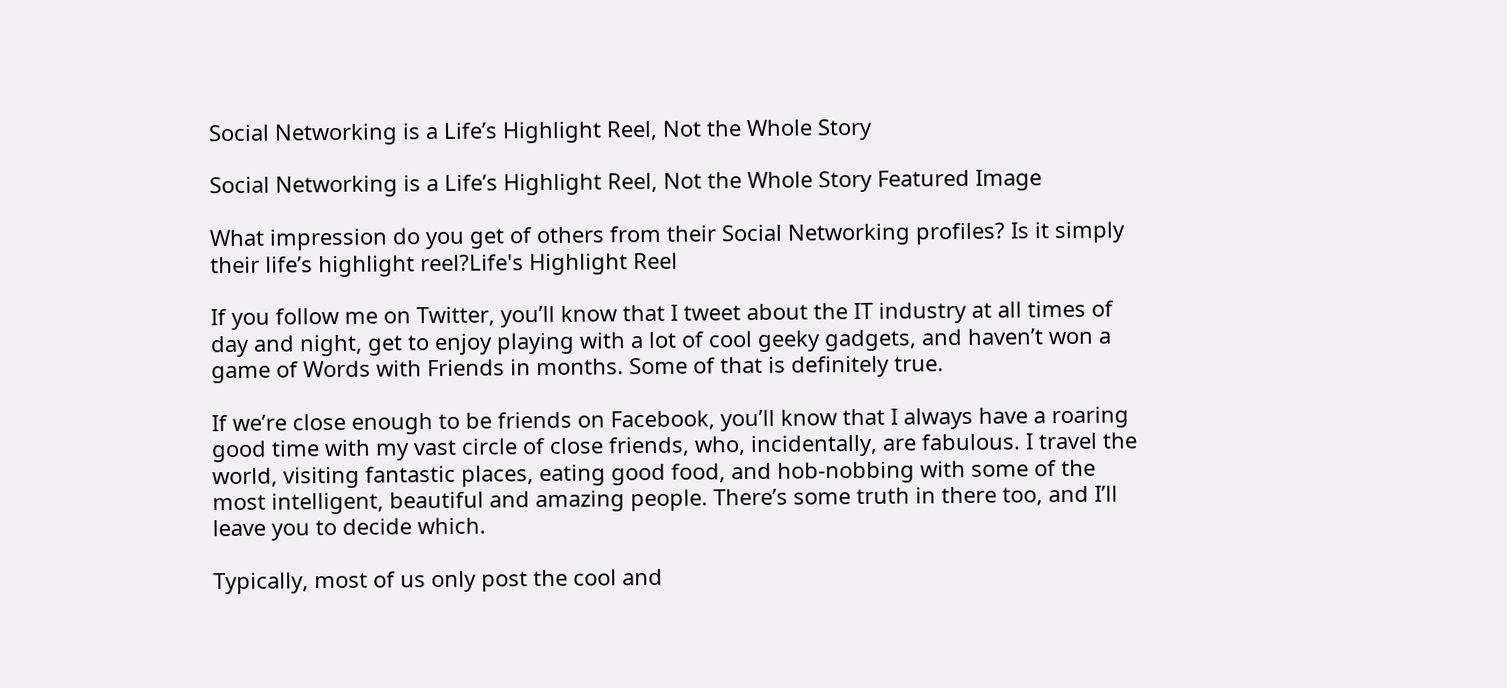Social Networking is a Life’s Highlight Reel, Not the Whole Story

Social Networking is a Life’s Highlight Reel, Not the Whole Story Featured Image

What impression do you get of others from their Social Networking profiles? Is it simply their life’s highlight reel?Life's Highlight Reel

If you follow me on Twitter, you’ll know that I tweet about the IT industry at all times of day and night, get to enjoy playing with a lot of cool geeky gadgets, and haven’t won a game of Words with Friends in months. Some of that is definitely true.

If we’re close enough to be friends on Facebook, you’ll know that I always have a roaring good time with my vast circle of close friends, who, incidentally, are fabulous. I travel the world, visiting fantastic places, eating good food, and hob-nobbing with some of the most intelligent, beautiful and amazing people. There’s some truth in there too, and I’ll leave you to decide which.

Typically, most of us only post the cool and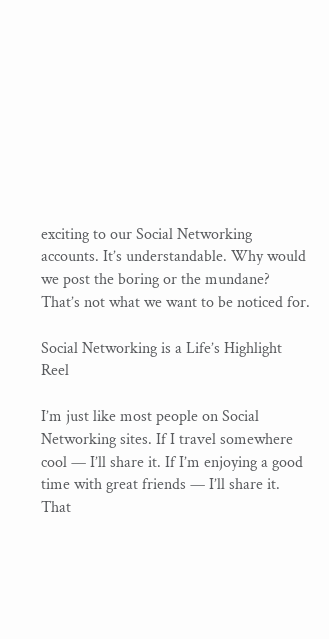exciting to our Social Networking accounts. It’s understandable. Why would we post the boring or the mundane? That’s not what we want to be noticed for.

Social Networking is a Life’s Highlight Reel

I’m just like most people on Social Networking sites. If I travel somewhere cool — I’ll share it. If I’m enjoying a good time with great friends — I’ll share it. That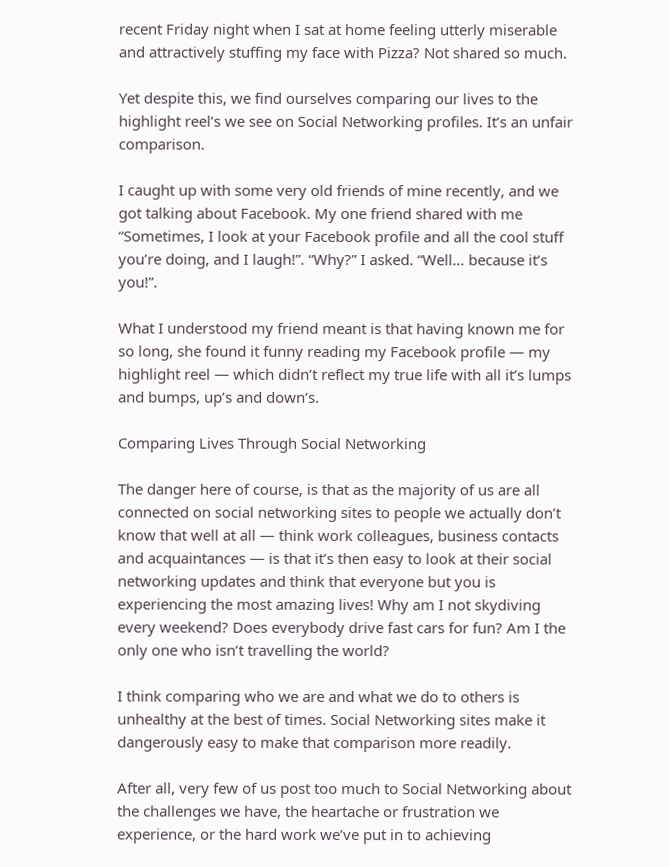recent Friday night when I sat at home feeling utterly miserable and attractively stuffing my face with Pizza? Not shared so much.

Yet despite this, we find ourselves comparing our lives to the highlight reel’s we see on Social Networking profiles. It’s an unfair comparison.

I caught up with some very old friends of mine recently, and we got talking about Facebook. My one friend shared with me “Sometimes, I look at your Facebook profile and all the cool stuff you’re doing, and I laugh!”. “Why?” I asked. “Well… because it’s you!”.

What I understood my friend meant is that having known me for so long, she found it funny reading my Facebook profile — my highlight reel — which didn’t reflect my true life with all it’s lumps and bumps, up’s and down’s.

Comparing Lives Through Social Networking

The danger here of course, is that as the majority of us are all connected on social networking sites to people we actually don’t know that well at all — think work colleagues, business contacts and acquaintances — is that it’s then easy to look at their social networking updates and think that everyone but you is experiencing the most amazing lives! Why am I not skydiving every weekend? Does everybody drive fast cars for fun? Am I the only one who isn’t travelling the world?

I think comparing who we are and what we do to others is unhealthy at the best of times. Social Networking sites make it dangerously easy to make that comparison more readily.

After all, very few of us post too much to Social Networking about the challenges we have, the heartache or frustration we experience, or the hard work we’ve put in to achieving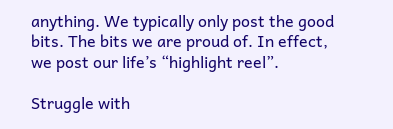anything. We typically only post the good bits. The bits we are proud of. In effect, we post our life’s “highlight reel”.

Struggle with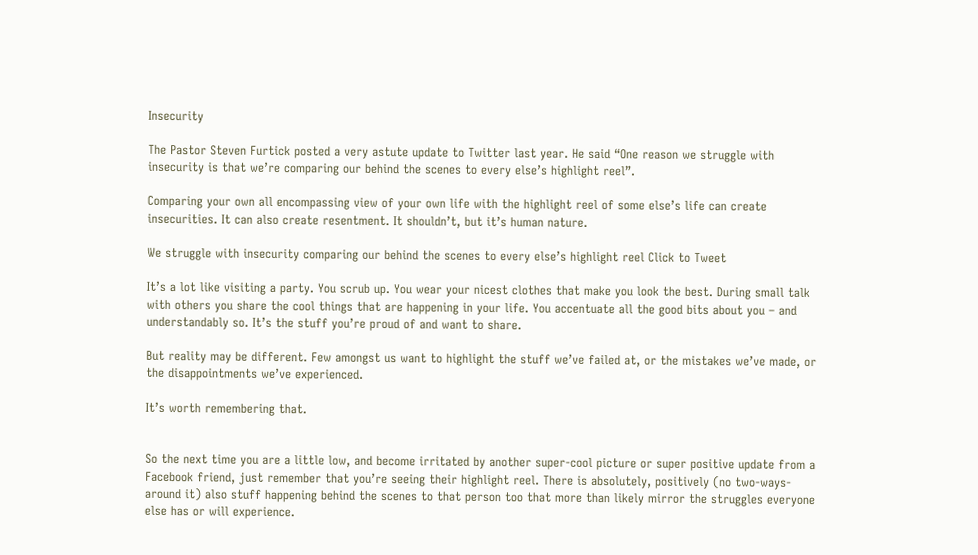Insecurity

The Pastor Steven Furtick posted a very astute update to Twitter last year. He said “One reason we struggle with insecurity is that we’re comparing our behind the scenes to every else’s highlight reel”.

Comparing your own all encompassing view of your own life with the highlight reel of some else’s life can create insecurities. It can also create resentment. It shouldn’t, but it’s human nature.

We struggle with insecurity comparing our behind the scenes to every else’s highlight reel Click to Tweet

It’s a lot like visiting a party. You scrub up. You wear your nicest clothes that make you look the best. During small talk with others you share the cool things that are happening in your life. You accentuate all the good bits about you – and understandably so. It’s the stuff you’re proud of and want to share.

But reality may be different. Few amongst us want to highlight the stuff we’ve failed at, or the mistakes we’ve made, or the disappointments we’ve experienced.

It’s worth remembering that.


So the next time you are a little low, and become irritated by another super-cool picture or super positive update from a Facebook friend, just remember that you’re seeing their highlight reel. There is absolutely, positively (no two-ways-around it) also stuff happening behind the scenes to that person too that more than likely mirror the struggles everyone else has or will experience.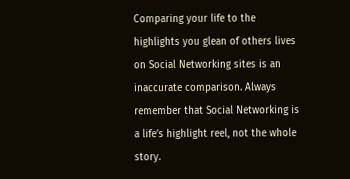Comparing your life to the highlights you glean of others lives on Social Networking sites is an inaccurate comparison. Always remember that Social Networking is a life’s highlight reel, not the whole story.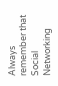Always remember that Social Networking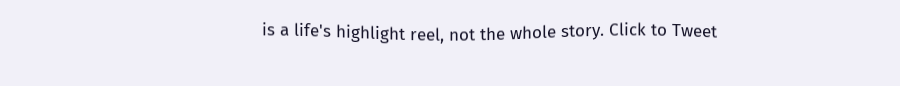is a life's highlight reel, not the whole story. Click to Tweet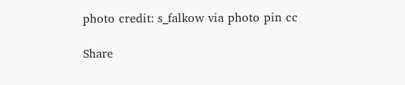photo credit: s_falkow via photo pin cc

Share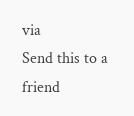via
Send this to a friend